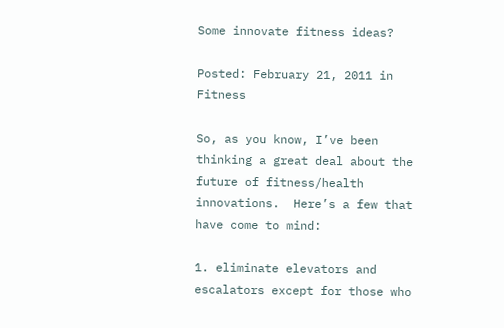Some innovate fitness ideas?

Posted: February 21, 2011 in Fitness

So, as you know, I’ve been thinking a great deal about the future of fitness/health innovations.  Here’s a few that have come to mind:

1. eliminate elevators and escalators except for those who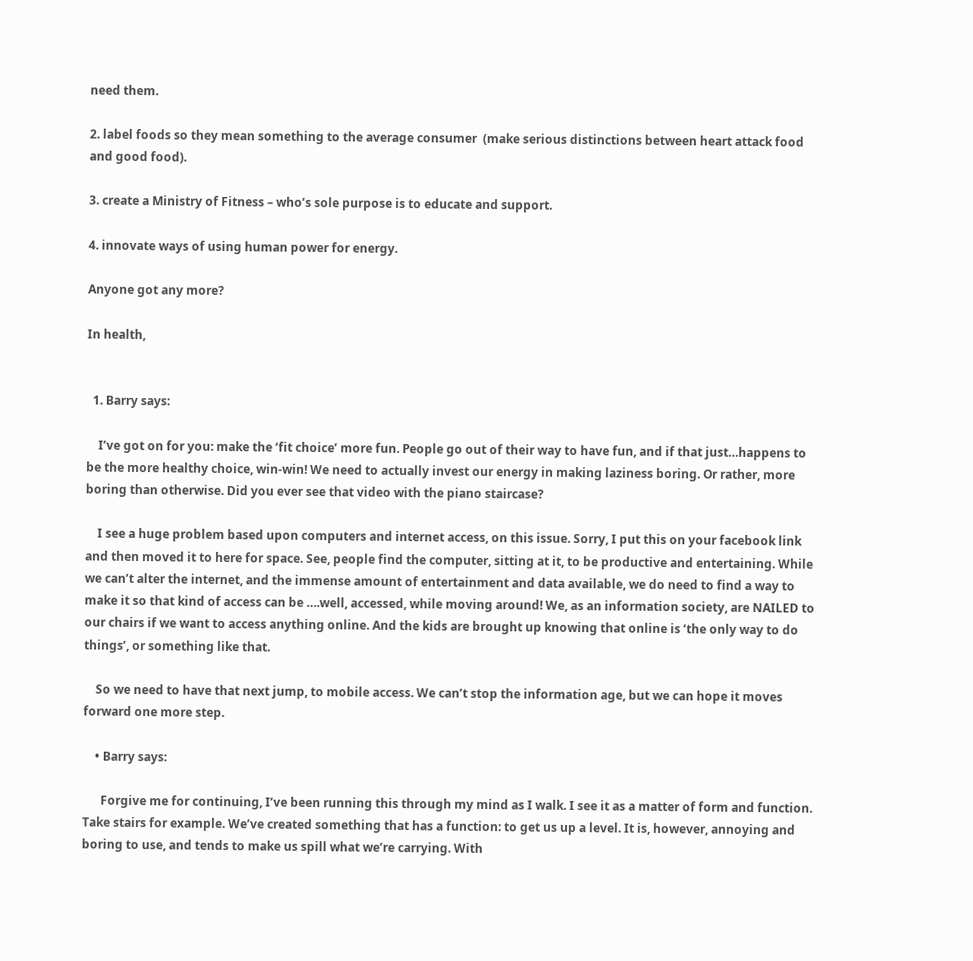need them.

2. label foods so they mean something to the average consumer  (make serious distinctions between heart attack food and good food).

3. create a Ministry of Fitness – who’s sole purpose is to educate and support.

4. innovate ways of using human power for energy.

Anyone got any more?

In health,


  1. Barry says:

    I’ve got on for you: make the ‘fit choice’ more fun. People go out of their way to have fun, and if that just…happens to be the more healthy choice, win-win! We need to actually invest our energy in making laziness boring. Or rather, more boring than otherwise. Did you ever see that video with the piano staircase?

    I see a huge problem based upon computers and internet access, on this issue. Sorry, I put this on your facebook link and then moved it to here for space. See, people find the computer, sitting at it, to be productive and entertaining. While we can’t alter the internet, and the immense amount of entertainment and data available, we do need to find a way to make it so that kind of access can be ….well, accessed, while moving around! We, as an information society, are NAILED to our chairs if we want to access anything online. And the kids are brought up knowing that online is ‘the only way to do things’, or something like that.

    So we need to have that next jump, to mobile access. We can’t stop the information age, but we can hope it moves forward one more step.

    • Barry says:

      Forgive me for continuing, I’ve been running this through my mind as I walk. I see it as a matter of form and function. Take stairs for example. We’ve created something that has a function: to get us up a level. It is, however, annoying and boring to use, and tends to make us spill what we’re carrying. With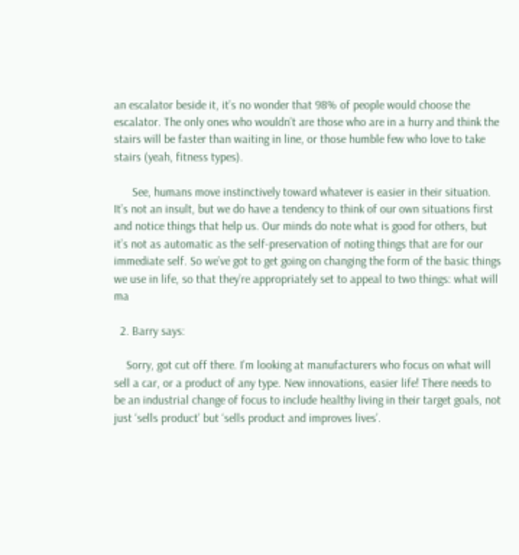an escalator beside it, it’s no wonder that 98% of people would choose the escalator. The only ones who wouldn’t are those who are in a hurry and think the stairs will be faster than waiting in line, or those humble few who love to take stairs (yeah, fitness types).

      See, humans move instinctively toward whatever is easier in their situation. It’s not an insult, but we do have a tendency to think of our own situations first and notice things that help us. Our minds do note what is good for others, but it’s not as automatic as the self-preservation of noting things that are for our immediate self. So we’ve got to get going on changing the form of the basic things we use in life, so that they’re appropriately set to appeal to two things: what will ma

  2. Barry says:

    Sorry, got cut off there. I’m looking at manufacturers who focus on what will sell a car, or a product of any type. New innovations, easier life! There needs to be an industrial change of focus to include healthy living in their target goals, not just ‘sells product’ but ‘sells product and improves lives’.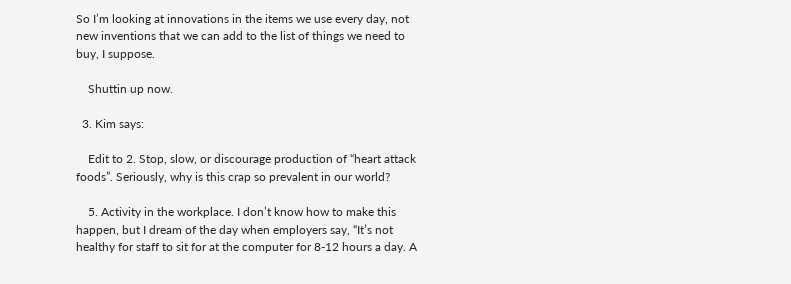So I’m looking at innovations in the items we use every day, not new inventions that we can add to the list of things we need to buy, I suppose.

    Shuttin up now.

  3. Kim says:

    Edit to 2. Stop, slow, or discourage production of “heart attack foods”. Seriously, why is this crap so prevalent in our world?

    5. Activity in the workplace. I don’t know how to make this happen, but I dream of the day when employers say, “It’s not healthy for staff to sit for at the computer for 8-12 hours a day. A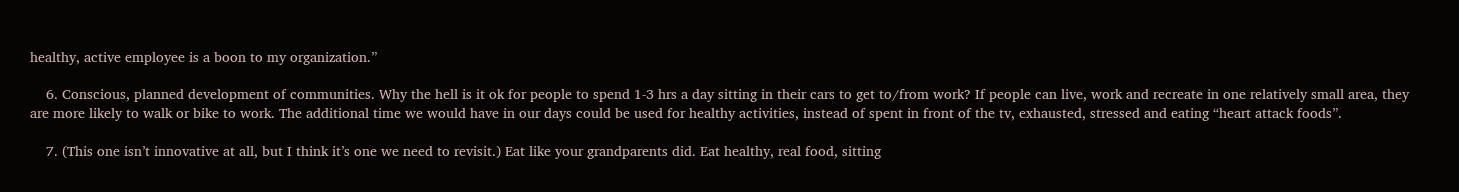healthy, active employee is a boon to my organization.”

    6. Conscious, planned development of communities. Why the hell is it ok for people to spend 1-3 hrs a day sitting in their cars to get to/from work? If people can live, work and recreate in one relatively small area, they are more likely to walk or bike to work. The additional time we would have in our days could be used for healthy activities, instead of spent in front of the tv, exhausted, stressed and eating “heart attack foods”.

    7. (This one isn’t innovative at all, but I think it’s one we need to revisit.) Eat like your grandparents did. Eat healthy, real food, sitting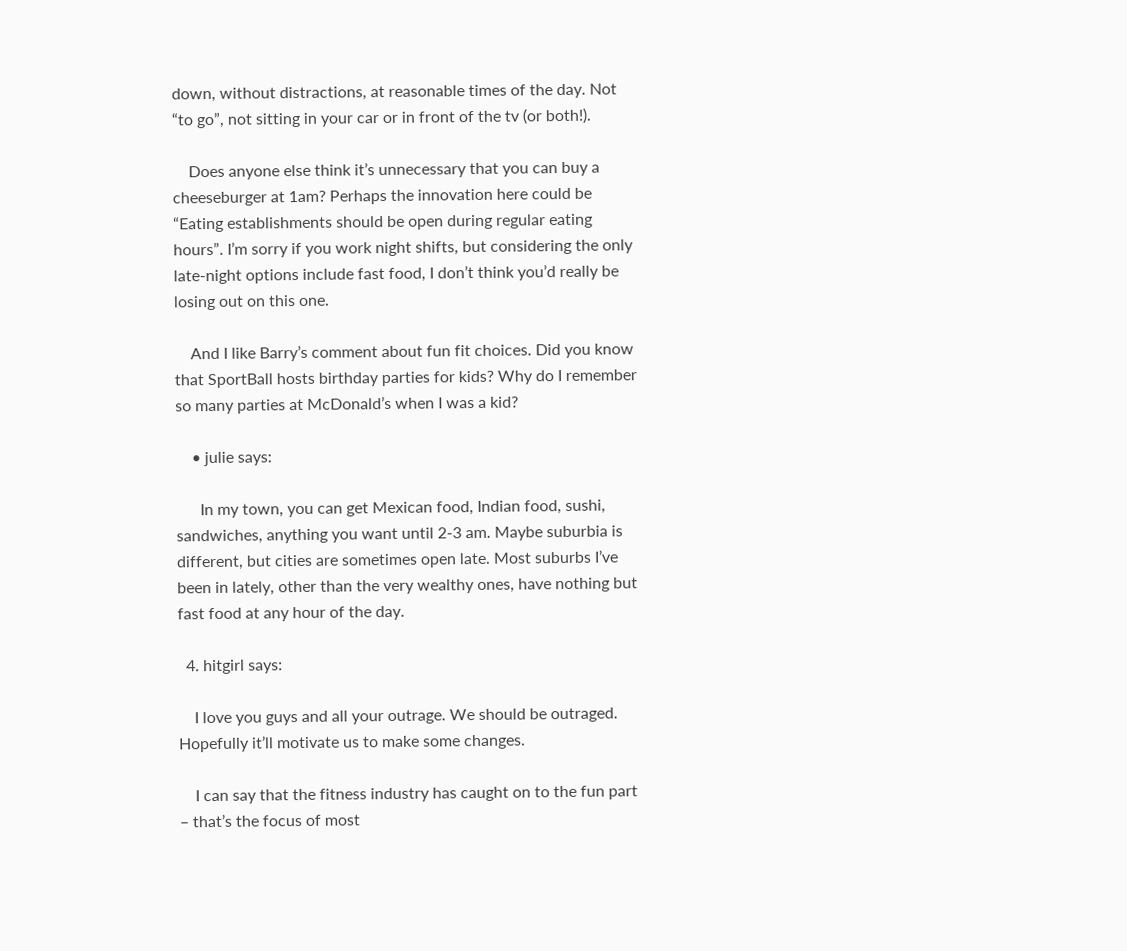down, without distractions, at reasonable times of the day. Not “to go”, not sitting in your car or in front of the tv (or both!).

    Does anyone else think it’s unnecessary that you can buy a cheeseburger at 1am? Perhaps the innovation here could be “Eating establishments should be open during regular eating hours”. I’m sorry if you work night shifts, but considering the only late-night options include fast food, I don’t think you’d really be losing out on this one.

    And I like Barry’s comment about fun fit choices. Did you know that SportBall hosts birthday parties for kids? Why do I remember so many parties at McDonald’s when I was a kid?

    • julie says:

      In my town, you can get Mexican food, Indian food, sushi, sandwiches, anything you want until 2-3 am. Maybe suburbia is different, but cities are sometimes open late. Most suburbs I’ve been in lately, other than the very wealthy ones, have nothing but fast food at any hour of the day.

  4. hitgirl says:

    I love you guys and all your outrage. We should be outraged. Hopefully it’ll motivate us to make some changes.

    I can say that the fitness industry has caught on to the fun part – that’s the focus of most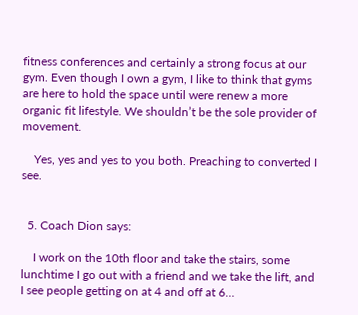fitness conferences and certainly a strong focus at our gym. Even though I own a gym, I like to think that gyms are here to hold the space until were renew a more organic fit lifestyle. We shouldn’t be the sole provider of movement.

    Yes, yes and yes to you both. Preaching to converted I see.


  5. Coach Dion says:

    I work on the 10th floor and take the stairs, some lunchtime I go out with a friend and we take the lift, and I see people getting on at 4 and off at 6…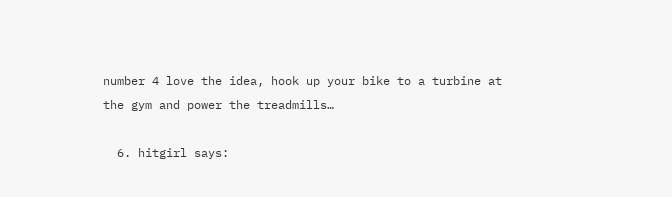number 4 love the idea, hook up your bike to a turbine at the gym and power the treadmills…

  6. hitgirl says: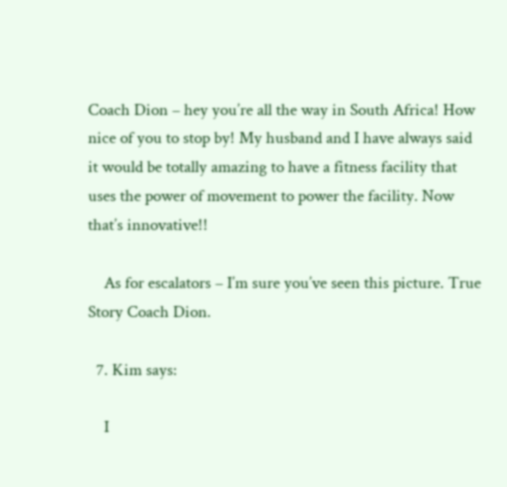Coach Dion – hey you’re all the way in South Africa! How nice of you to stop by! My husband and I have always said it would be totally amazing to have a fitness facility that uses the power of movement to power the facility. Now that’s innovative!!

    As for escalators – I’m sure you’ve seen this picture. True Story Coach Dion.

  7. Kim says:

    I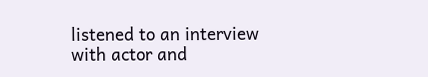listened to an interview with actor and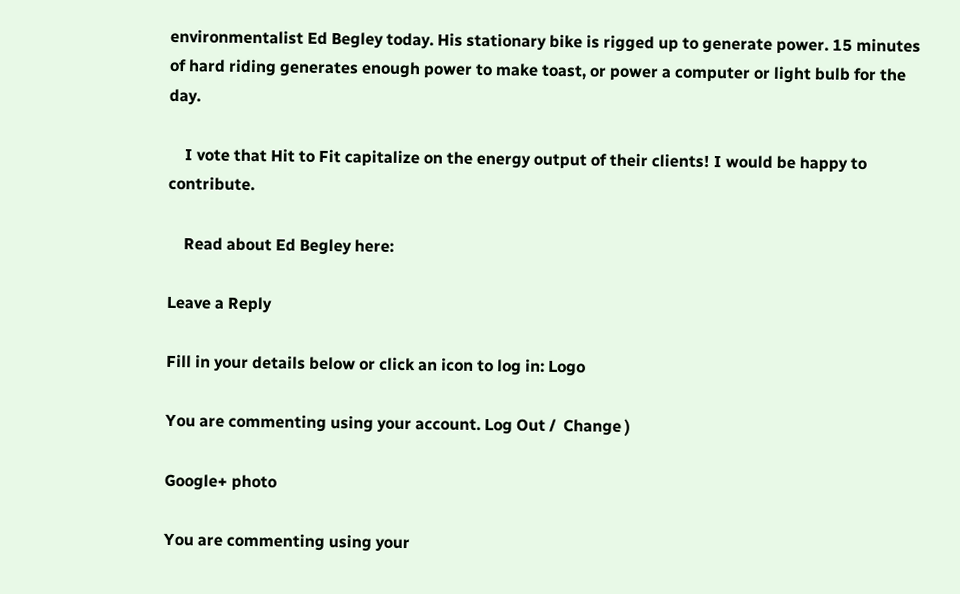environmentalist Ed Begley today. His stationary bike is rigged up to generate power. 15 minutes of hard riding generates enough power to make toast, or power a computer or light bulb for the day.

    I vote that Hit to Fit capitalize on the energy output of their clients! I would be happy to contribute.

    Read about Ed Begley here:

Leave a Reply

Fill in your details below or click an icon to log in: Logo

You are commenting using your account. Log Out /  Change )

Google+ photo

You are commenting using your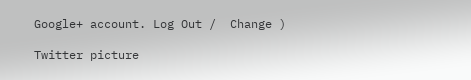Google+ account. Log Out /  Change )

Twitter picture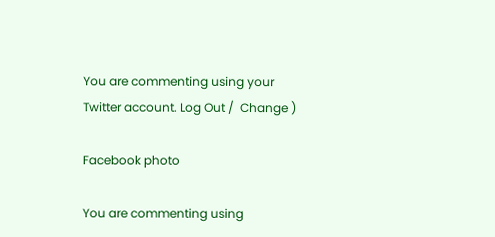You are commenting using your Twitter account. Log Out /  Change )

Facebook photo

You are commenting using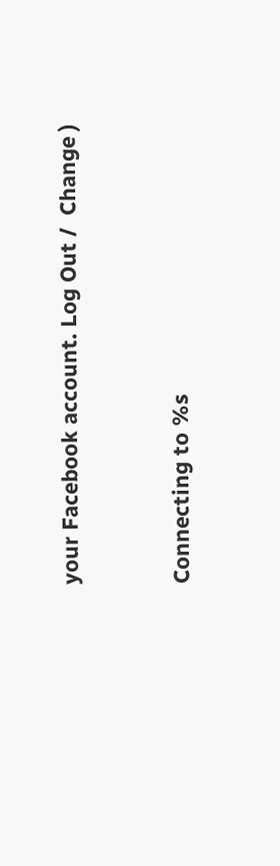your Facebook account. Log Out /  Change )


Connecting to %s